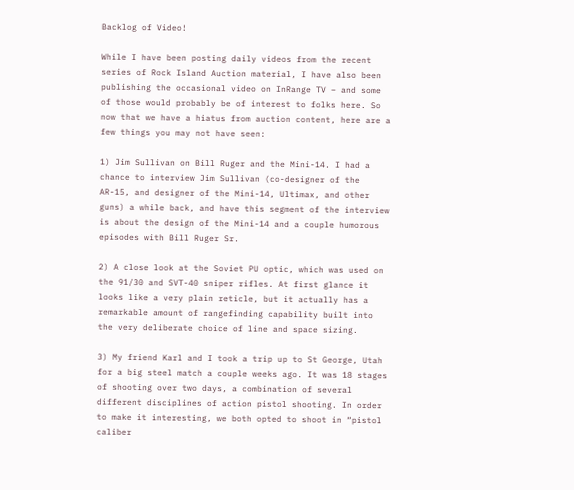Backlog of Video!

While I have been posting daily videos from the recent series of Rock Island Auction material, I have also been publishing the occasional video on InRange TV – and some of those would probably be of interest to folks here. So now that we have a hiatus from auction content, here are a few things you may not have seen:

1) Jim Sullivan on Bill Ruger and the Mini-14. I had a chance to interview Jim Sullivan (co-designer of the AR-15, and designer of the Mini-14, Ultimax, and other guns) a while back, and have this segment of the interview is about the design of the Mini-14 and a couple humorous episodes with Bill Ruger Sr.

2) A close look at the Soviet PU optic, which was used on the 91/30 and SVT-40 sniper rifles. At first glance it looks like a very plain reticle, but it actually has a remarkable amount of rangefinding capability built into the very deliberate choice of line and space sizing.

3) My friend Karl and I took a trip up to St George, Utah for a big steel match a couple weeks ago. It was 18 stages of shooting over two days, a combination of several different disciplines of action pistol shooting. In order to make it interesting, we both opted to shoot in “pistol caliber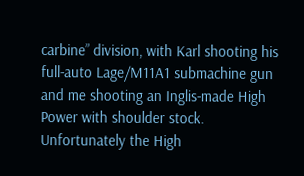carbine” division, with Karl shooting his full-auto Lage/M11A1 submachine gun and me shooting an Inglis-made High Power with shoulder stock. Unfortunately the High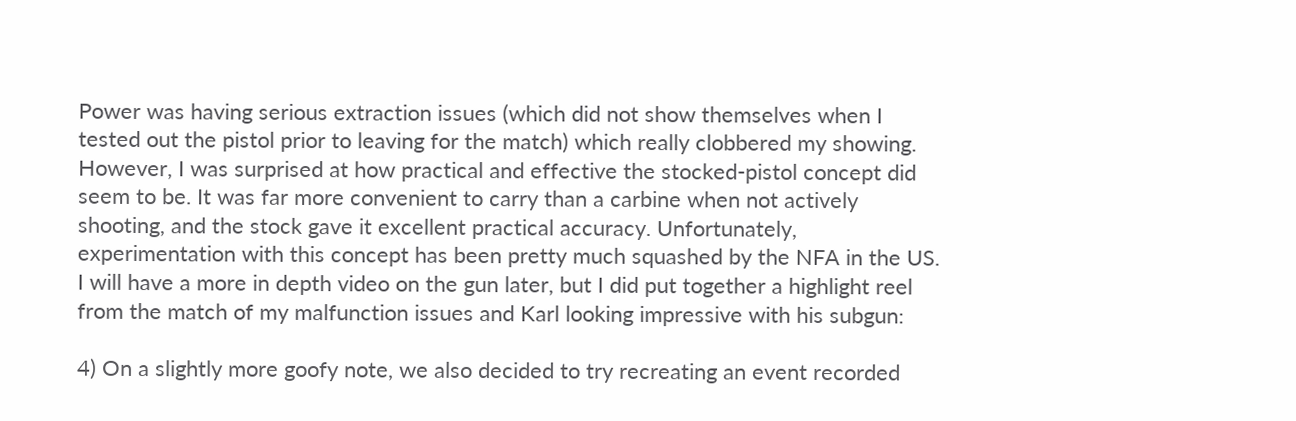Power was having serious extraction issues (which did not show themselves when I tested out the pistol prior to leaving for the match) which really clobbered my showing. However, I was surprised at how practical and effective the stocked-pistol concept did seem to be. It was far more convenient to carry than a carbine when not actively shooting, and the stock gave it excellent practical accuracy. Unfortunately, experimentation with this concept has been pretty much squashed by the NFA in the US. I will have a more in depth video on the gun later, but I did put together a highlight reel from the match of my malfunction issues and Karl looking impressive with his subgun:

4) On a slightly more goofy note, we also decided to try recreating an event recorded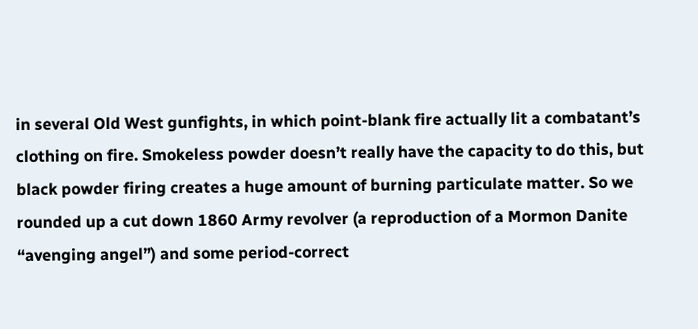in several Old West gunfights, in which point-blank fire actually lit a combatant’s clothing on fire. Smokeless powder doesn’t really have the capacity to do this, but black powder firing creates a huge amount of burning particulate matter. So we rounded up a cut down 1860 Army revolver (a reproduction of a Mormon Danite “avenging angel”) and some period-correct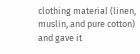clothing material (linen, muslin, and pure cotton) and gave it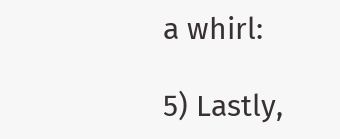a whirl:

5) Lastly,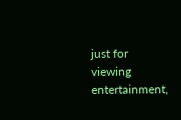just for viewing entertainment,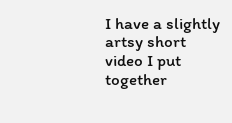I have a slightly artsy short video I put together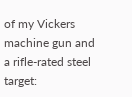of my Vickers machine gun and a rifle-rated steel target: